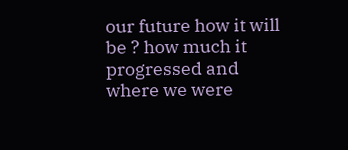our future how it will be ? how much it progressed and where we were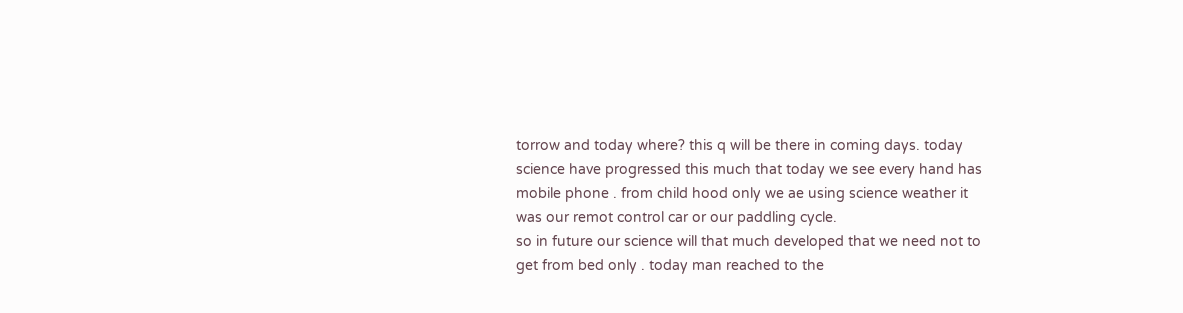torrow and today where? this q will be there in coming days. today science have progressed this much that today we see every hand has mobile phone . from child hood only we ae using science weather it was our remot control car or our paddling cycle.
so in future our science will that much developed that we need not to get from bed only . today man reached to the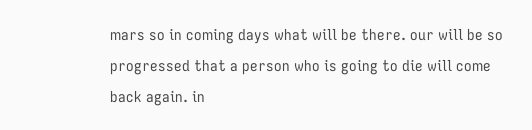mars so in coming days what will be there. our will be so progressed that a person who is going to die will come back again. in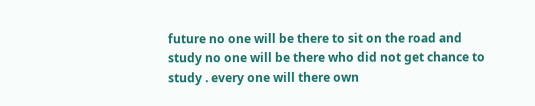future no one will be there to sit on the road and study no one will be there who did not get chance to study . every one will there own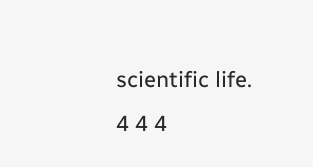scientific life.
4 4 4